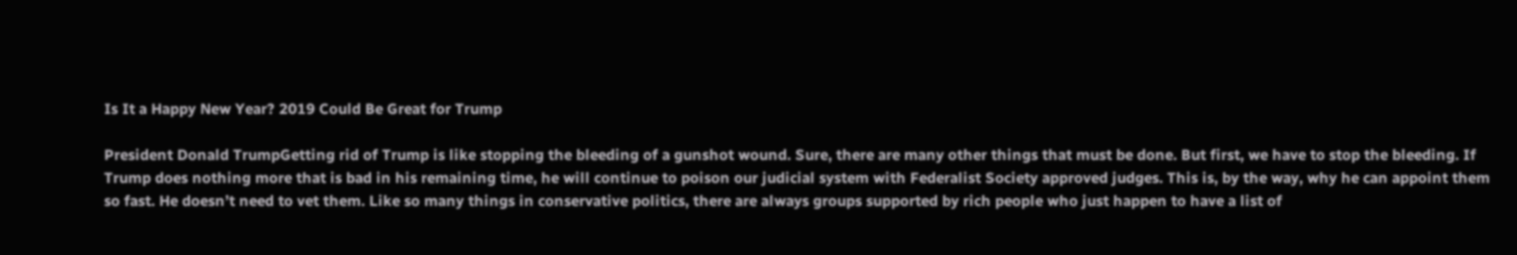Is It a Happy New Year? 2019 Could Be Great for Trump

President Donald TrumpGetting rid of Trump is like stopping the bleeding of a gunshot wound. Sure, there are many other things that must be done. But first, we have to stop the bleeding. If Trump does nothing more that is bad in his remaining time, he will continue to poison our judicial system with Federalist Society approved judges. This is, by the way, why he can appoint them so fast. He doesn’t need to vet them. Like so many things in conservative politics, there are always groups supported by rich people who just happen to have a list of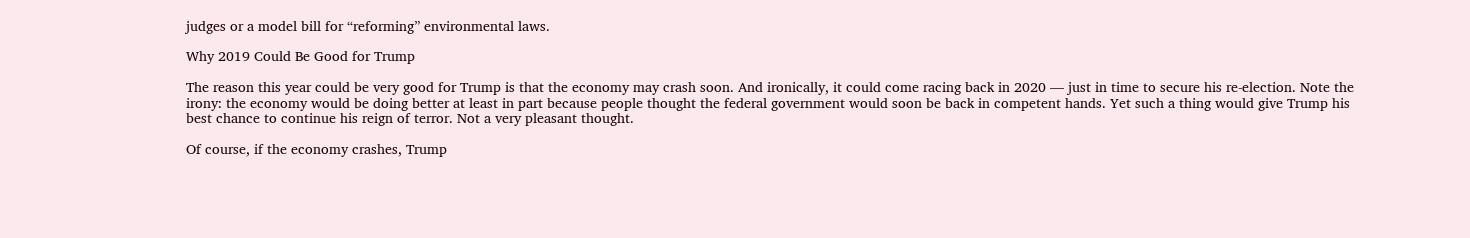judges or a model bill for “reforming” environmental laws.

Why 2019 Could Be Good for Trump

The reason this year could be very good for Trump is that the economy may crash soon. And ironically, it could come racing back in 2020 — just in time to secure his re-election. Note the irony: the economy would be doing better at least in part because people thought the federal government would soon be back in competent hands. Yet such a thing would give Trump his best chance to continue his reign of terror. Not a very pleasant thought.

Of course, if the economy crashes, Trump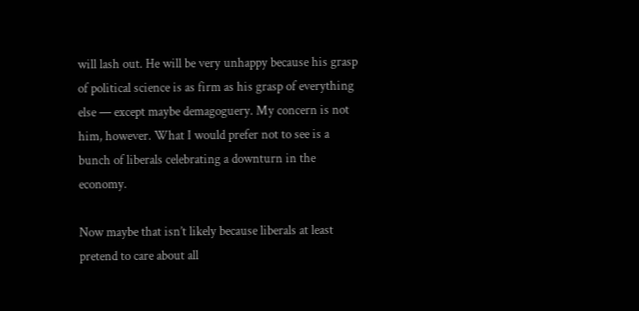will lash out. He will be very unhappy because his grasp of political science is as firm as his grasp of everything else — except maybe demagoguery. My concern is not him, however. What I would prefer not to see is a bunch of liberals celebrating a downturn in the economy.

Now maybe that isn’t likely because liberals at least pretend to care about all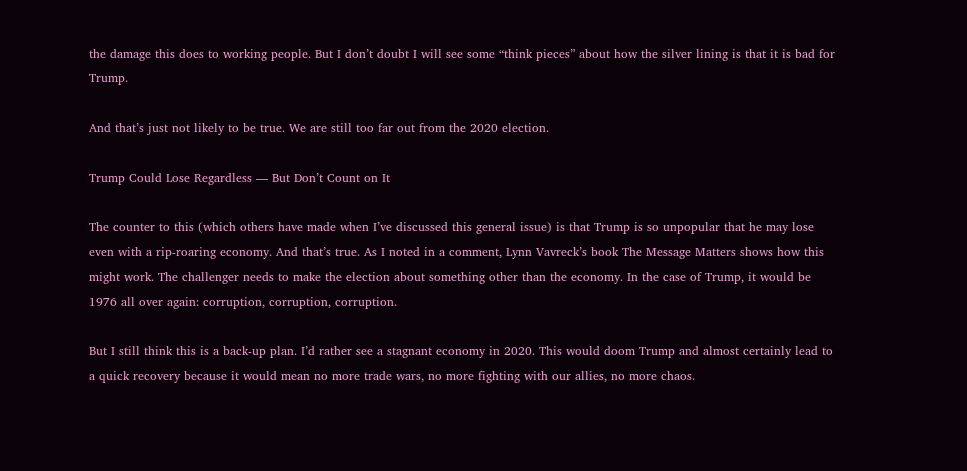the damage this does to working people. But I don’t doubt I will see some “think pieces” about how the silver lining is that it is bad for Trump.

And that’s just not likely to be true. We are still too far out from the 2020 election.

Trump Could Lose Regardless — But Don’t Count on It

The counter to this (which others have made when I’ve discussed this general issue) is that Trump is so unpopular that he may lose even with a rip-roaring economy. And that’s true. As I noted in a comment, Lynn Vavreck’s book The Message Matters shows how this might work. The challenger needs to make the election about something other than the economy. In the case of Trump, it would be 1976 all over again: corruption, corruption, corruption.

But I still think this is a back-up plan. I’d rather see a stagnant economy in 2020. This would doom Trump and almost certainly lead to a quick recovery because it would mean no more trade wars, no more fighting with our allies, no more chaos.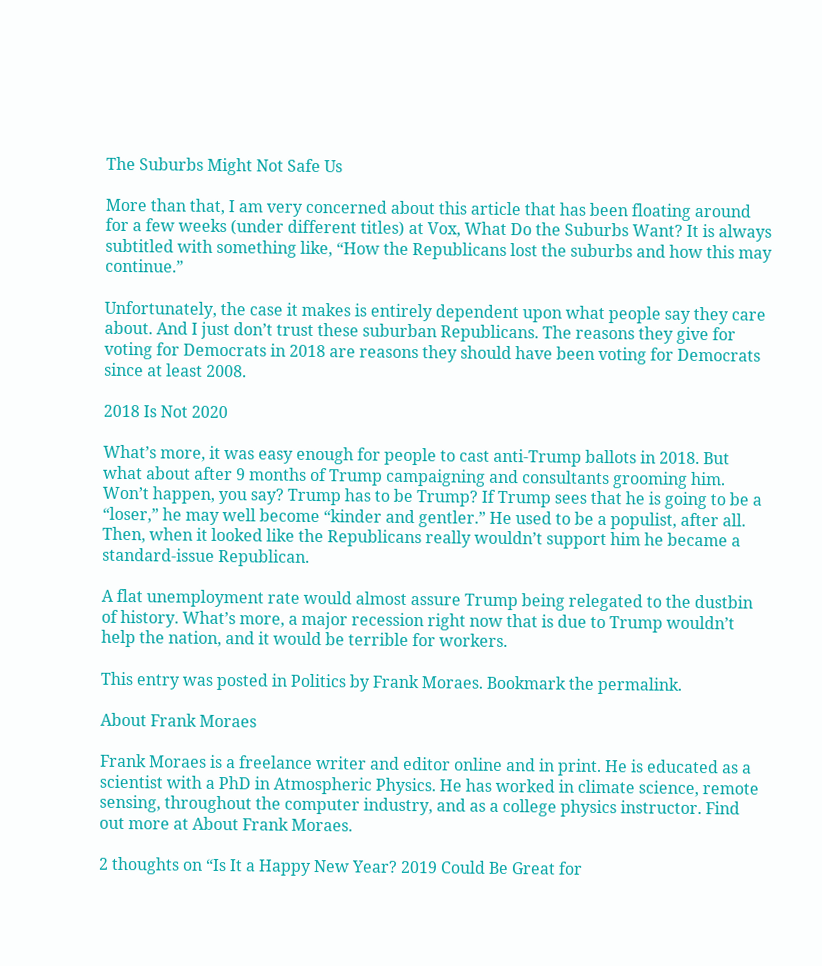The Suburbs Might Not Safe Us

More than that, I am very concerned about this article that has been floating around for a few weeks (under different titles) at Vox, What Do the Suburbs Want? It is always subtitled with something like, “How the Republicans lost the suburbs and how this may continue.”

Unfortunately, the case it makes is entirely dependent upon what people say they care about. And I just don’t trust these suburban Republicans. The reasons they give for voting for Democrats in 2018 are reasons they should have been voting for Democrats since at least 2008.

2018 Is Not 2020

What’s more, it was easy enough for people to cast anti-Trump ballots in 2018. But what about after 9 months of Trump campaigning and consultants grooming him. Won’t happen, you say? Trump has to be Trump? If Trump sees that he is going to be a “loser,” he may well become “kinder and gentler.” He used to be a populist, after all. Then, when it looked like the Republicans really wouldn’t support him he became a standard-issue Republican.

A flat unemployment rate would almost assure Trump being relegated to the dustbin of history. What’s more, a major recession right now that is due to Trump wouldn’t help the nation, and it would be terrible for workers.

This entry was posted in Politics by Frank Moraes. Bookmark the permalink.

About Frank Moraes

Frank Moraes is a freelance writer and editor online and in print. He is educated as a scientist with a PhD in Atmospheric Physics. He has worked in climate science, remote sensing, throughout the computer industry, and as a college physics instructor. Find out more at About Frank Moraes.

2 thoughts on “Is It a Happy New Year? 2019 Could Be Great for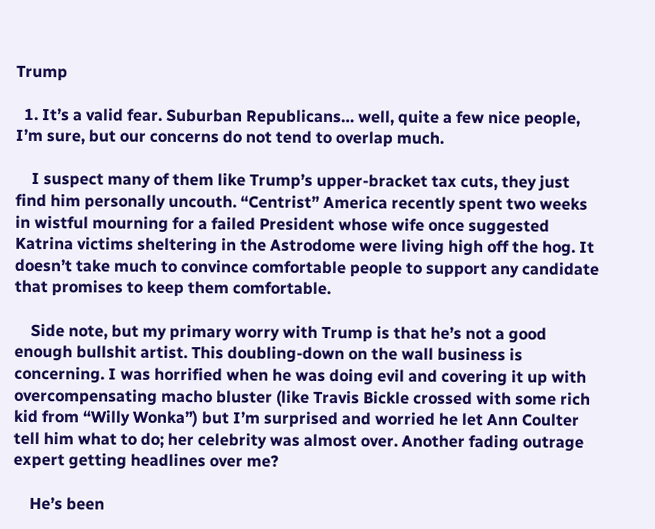Trump

  1. It’s a valid fear. Suburban Republicans… well, quite a few nice people, I’m sure, but our concerns do not tend to overlap much.

    I suspect many of them like Trump’s upper-bracket tax cuts, they just find him personally uncouth. “Centrist” America recently spent two weeks in wistful mourning for a failed President whose wife once suggested Katrina victims sheltering in the Astrodome were living high off the hog. It doesn’t take much to convince comfortable people to support any candidate that promises to keep them comfortable.

    Side note, but my primary worry with Trump is that he’s not a good enough bullshit artist. This doubling-down on the wall business is concerning. I was horrified when he was doing evil and covering it up with overcompensating macho bluster (like Travis Bickle crossed with some rich kid from “Willy Wonka”) but I’m surprised and worried he let Ann Coulter tell him what to do; her celebrity was almost over. Another fading outrage expert getting headlines over me?

    He’s been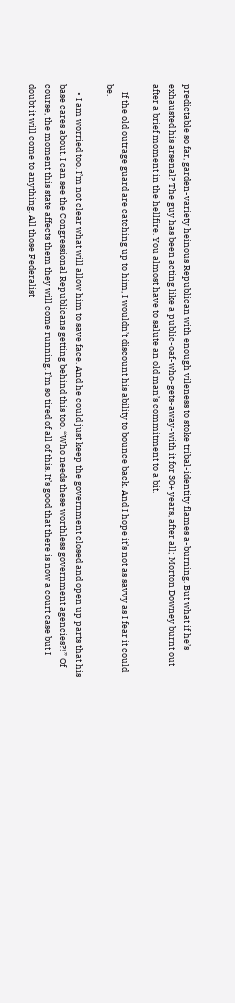predictable so far, garden-variety heinous Republican with enough vileness to stoke tribal-identity flames a-burning. But what if he’s exhausted his arsenal? The guy has been acting like a public-oaf-who-gets-away-with it for 30+ years, after all; Morton Downey burnt out after a brief moment in the hellfire. You almost have to salute an old man’s commitment to a bit.

    If the old outrage guard are catching up to him, I wouldn’t discount his ability to bounce back. And I hope it’s not as savvy as I fear it could be.

    • I am worried too. I’m not clear what will allow him to save face. And he could just keep the government closed and open up parts that his base cares about. I can see the Congressional Republicans getting behind this too. “Who needs these worthless government agencies?!” Of course, the moment this state affects them they will come running. I’m so tired of all of this. It’s good that there is now a court case but I doubt it will come to anything. All those Federalist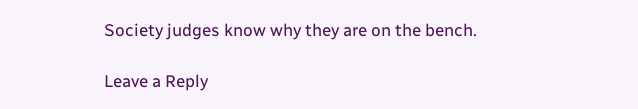Society judges know why they are on the bench.

Leave a Reply